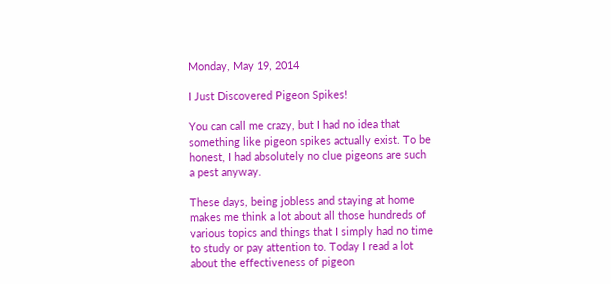Monday, May 19, 2014

I Just Discovered Pigeon Spikes!

You can call me crazy, but I had no idea that something like pigeon spikes actually exist. To be honest, I had absolutely no clue pigeons are such a pest anyway.

These days, being jobless and staying at home makes me think a lot about all those hundreds of various topics and things that I simply had no time to study or pay attention to. Today I read a lot about the effectiveness of pigeon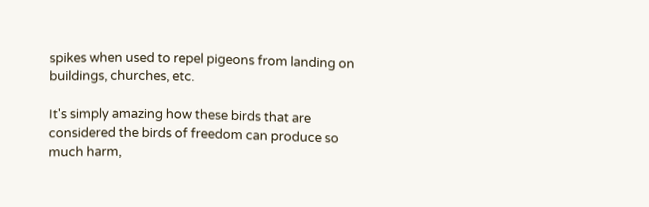spikes when used to repel pigeons from landing on buildings, churches, etc.

It's simply amazing how these birds that are considered the birds of freedom can produce so much harm,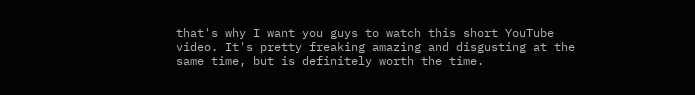that's why I want you guys to watch this short YouTube video. It's pretty freaking amazing and disgusting at the same time, but is definitely worth the time.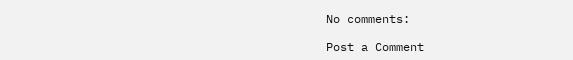No comments:

Post a Comment